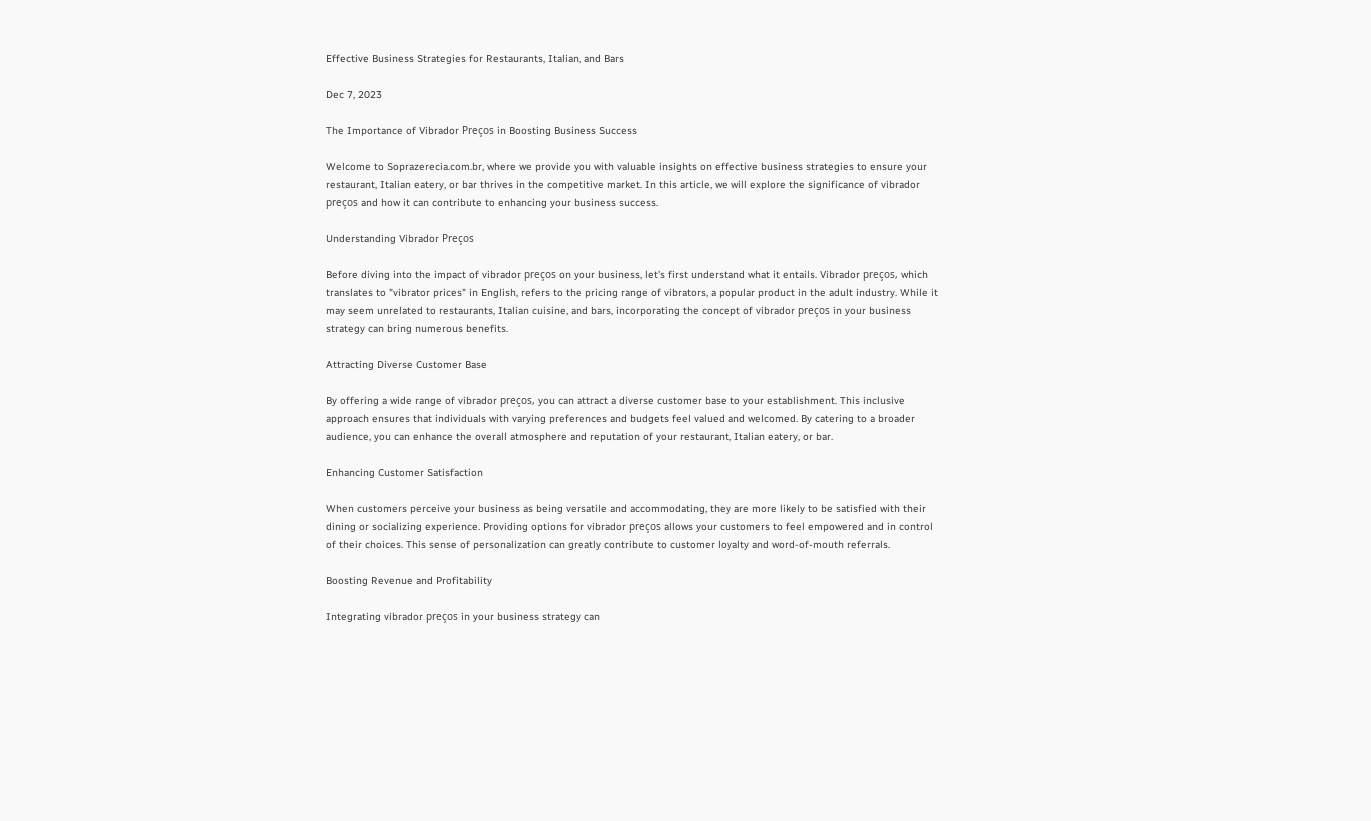Effective Business Strategies for Restaurants, Italian, and Bars

Dec 7, 2023

The Importance of Vibrador Preços in Boosting Business Success

Welcome to Soprazerecia.com.br, where we provide you with valuable insights on effective business strategies to ensure your restaurant, Italian eatery, or bar thrives in the competitive market. In this article, we will explore the significance of vibrador preços and how it can contribute to enhancing your business success.

Understanding Vibrador Preços

Before diving into the impact of vibrador preços on your business, let's first understand what it entails. Vibrador preços, which translates to "vibrator prices" in English, refers to the pricing range of vibrators, a popular product in the adult industry. While it may seem unrelated to restaurants, Italian cuisine, and bars, incorporating the concept of vibrador preços in your business strategy can bring numerous benefits.

Attracting Diverse Customer Base

By offering a wide range of vibrador preços, you can attract a diverse customer base to your establishment. This inclusive approach ensures that individuals with varying preferences and budgets feel valued and welcomed. By catering to a broader audience, you can enhance the overall atmosphere and reputation of your restaurant, Italian eatery, or bar.

Enhancing Customer Satisfaction

When customers perceive your business as being versatile and accommodating, they are more likely to be satisfied with their dining or socializing experience. Providing options for vibrador preços allows your customers to feel empowered and in control of their choices. This sense of personalization can greatly contribute to customer loyalty and word-of-mouth referrals.

Boosting Revenue and Profitability

Integrating vibrador preços in your business strategy can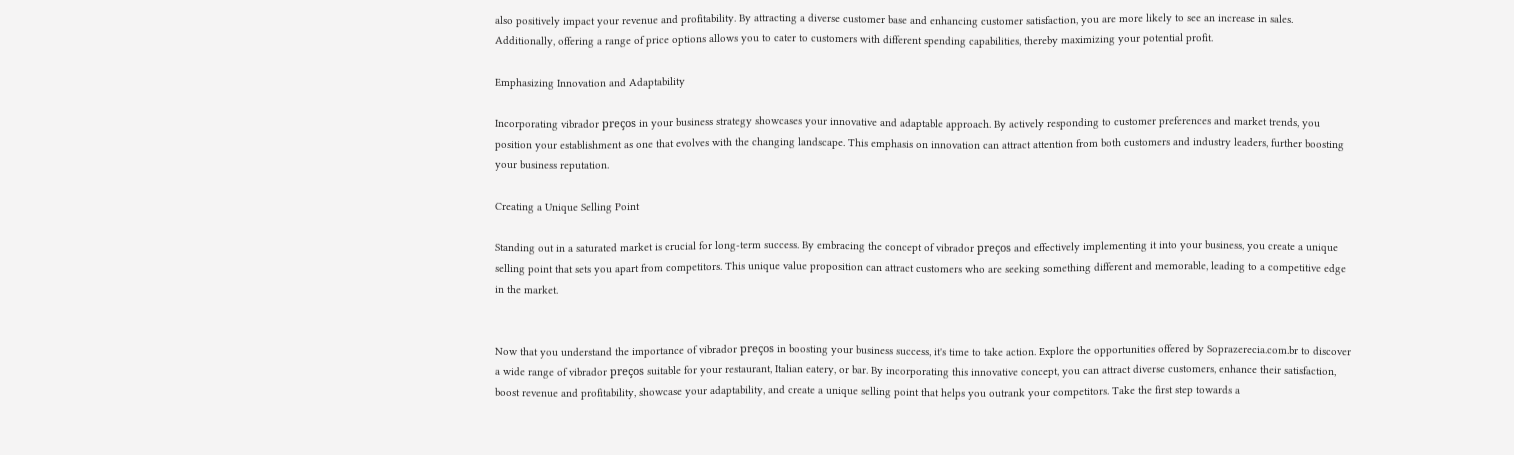also positively impact your revenue and profitability. By attracting a diverse customer base and enhancing customer satisfaction, you are more likely to see an increase in sales. Additionally, offering a range of price options allows you to cater to customers with different spending capabilities, thereby maximizing your potential profit.

Emphasizing Innovation and Adaptability

Incorporating vibrador preços in your business strategy showcases your innovative and adaptable approach. By actively responding to customer preferences and market trends, you position your establishment as one that evolves with the changing landscape. This emphasis on innovation can attract attention from both customers and industry leaders, further boosting your business reputation.

Creating a Unique Selling Point

Standing out in a saturated market is crucial for long-term success. By embracing the concept of vibrador preços and effectively implementing it into your business, you create a unique selling point that sets you apart from competitors. This unique value proposition can attract customers who are seeking something different and memorable, leading to a competitive edge in the market.


Now that you understand the importance of vibrador preços in boosting your business success, it's time to take action. Explore the opportunities offered by Soprazerecia.com.br to discover a wide range of vibrador preços suitable for your restaurant, Italian eatery, or bar. By incorporating this innovative concept, you can attract diverse customers, enhance their satisfaction, boost revenue and profitability, showcase your adaptability, and create a unique selling point that helps you outrank your competitors. Take the first step towards a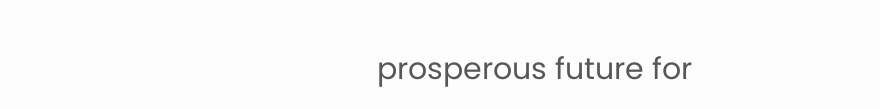prosperous future for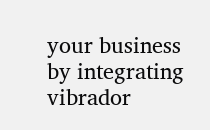your business by integrating vibrador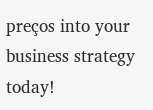preços into your business strategy today!